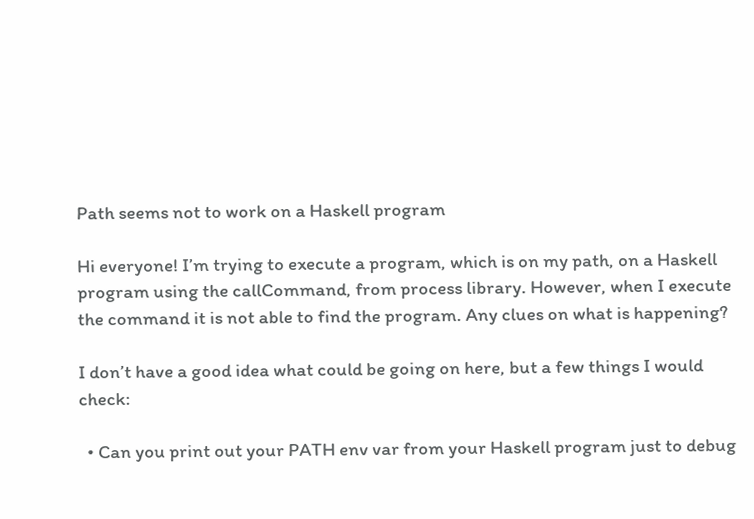Path seems not to work on a Haskell program

Hi everyone! I’m trying to execute a program, which is on my path, on a Haskell program using the callCommand, from process library. However, when I execute the command it is not able to find the program. Any clues on what is happening?

I don’t have a good idea what could be going on here, but a few things I would check:

  • Can you print out your PATH env var from your Haskell program just to debug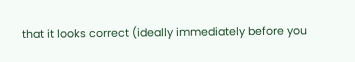that it looks correct (ideally immediately before you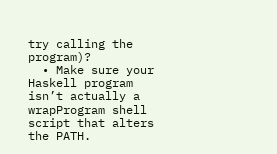try calling the program)?
  • Make sure your Haskell program isn’t actually a wrapProgram shell script that alters the PATH.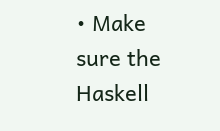• Make sure the Haskell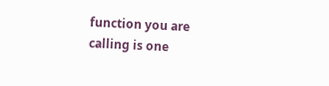function you are calling is one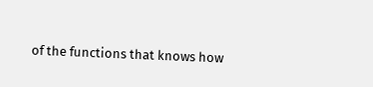of the functions that knows how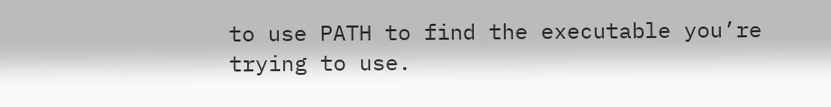to use PATH to find the executable you’re trying to use.